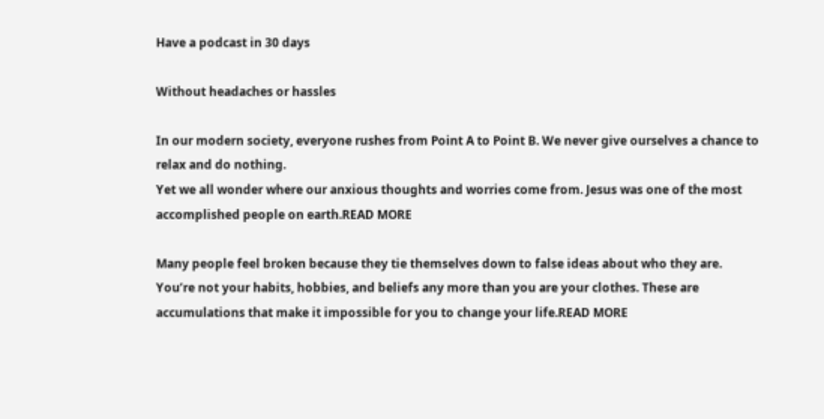Have a podcast in 30 days

Without headaches or hassles

In our modern society, everyone rushes from Point A to Point B. We never give ourselves a chance to relax and do nothing.
Yet we all wonder where our anxious thoughts and worries come from. Jesus was one of the most accomplished people on earth.READ MORE

Many people feel broken because they tie themselves down to false ideas about who they are.
You’re not your habits, hobbies, and beliefs any more than you are your clothes. These are accumulations that make it impossible for you to change your life.READ MORE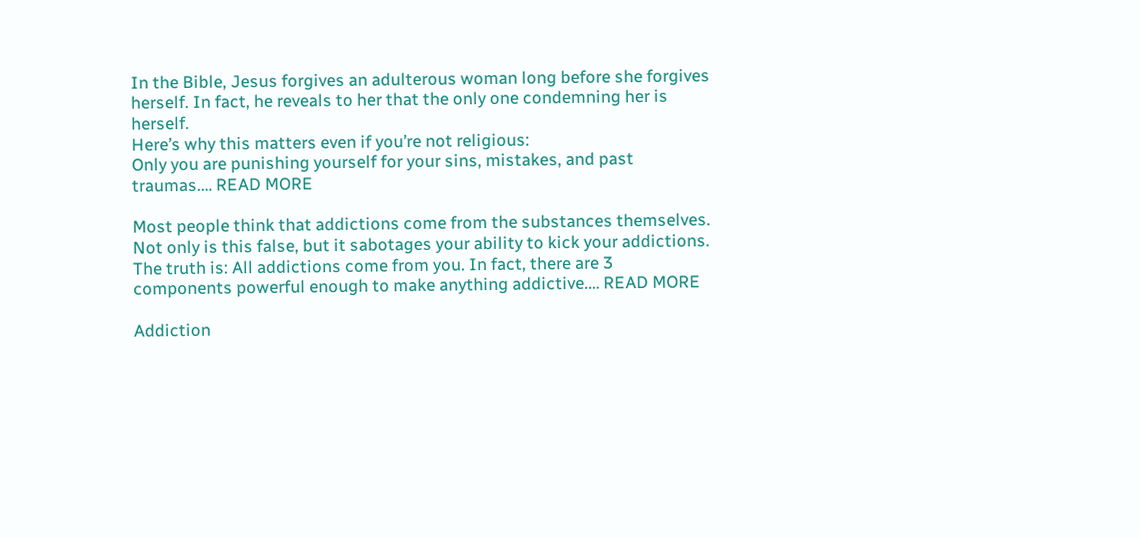In the Bible, Jesus forgives an adulterous woman long before she forgives herself. In fact, he reveals to her that the only one condemning her is herself.
Here’s why this matters even if you’re not religious:
Only you are punishing yourself for your sins, mistakes, and past traumas.… READ MORE

Most people think that addictions come from the substances themselves. Not only is this false, but it sabotages your ability to kick your addictions.
The truth is: All addictions come from you. In fact, there are 3 components powerful enough to make anything addictive.… READ MORE

Addiction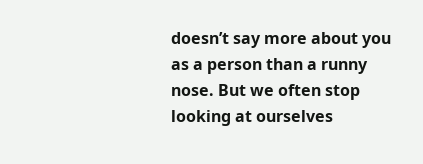doesn’t say more about you as a person than a runny nose. But we often stop looking at ourselves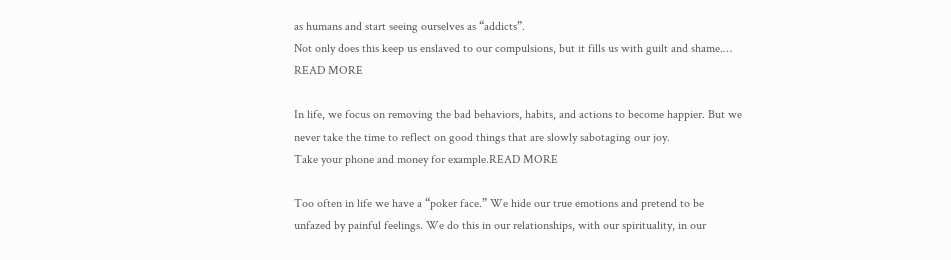as humans and start seeing ourselves as “addicts”.
Not only does this keep us enslaved to our compulsions, but it fills us with guilt and shame.… READ MORE

In life, we focus on removing the bad behaviors, habits, and actions to become happier. But we never take the time to reflect on good things that are slowly sabotaging our joy.
Take your phone and money for example.READ MORE

Too often in life we have a “poker face.” We hide our true emotions and pretend to be unfazed by painful feelings. We do this in our relationships, with our spirituality, in our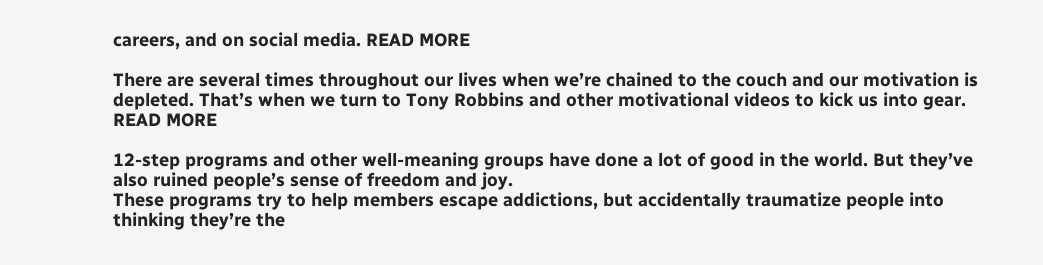careers, and on social media. READ MORE

There are several times throughout our lives when we’re chained to the couch and our motivation is depleted. That’s when we turn to Tony Robbins and other motivational videos to kick us into gear. READ MORE

12-step programs and other well-meaning groups have done a lot of good in the world. But they’ve also ruined people’s sense of freedom and joy.
These programs try to help members escape addictions, but accidentally traumatize people into thinking they’re the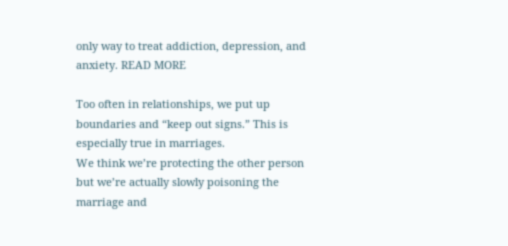only way to treat addiction, depression, and anxiety. READ MORE

Too often in relationships, we put up boundaries and “keep out signs.” This is especially true in marriages.
We think we’re protecting the other person but we’re actually slowly poisoning the marriage and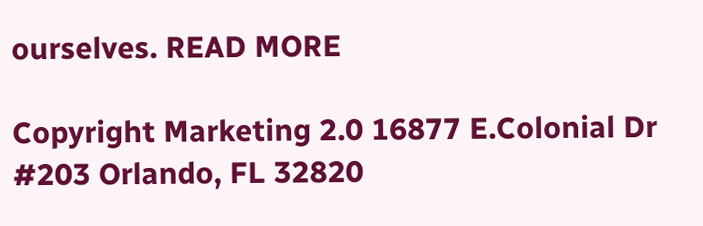ourselves. READ MORE

Copyright Marketing 2.0 16877 E.Colonial Dr #203 Orlando, FL 32820